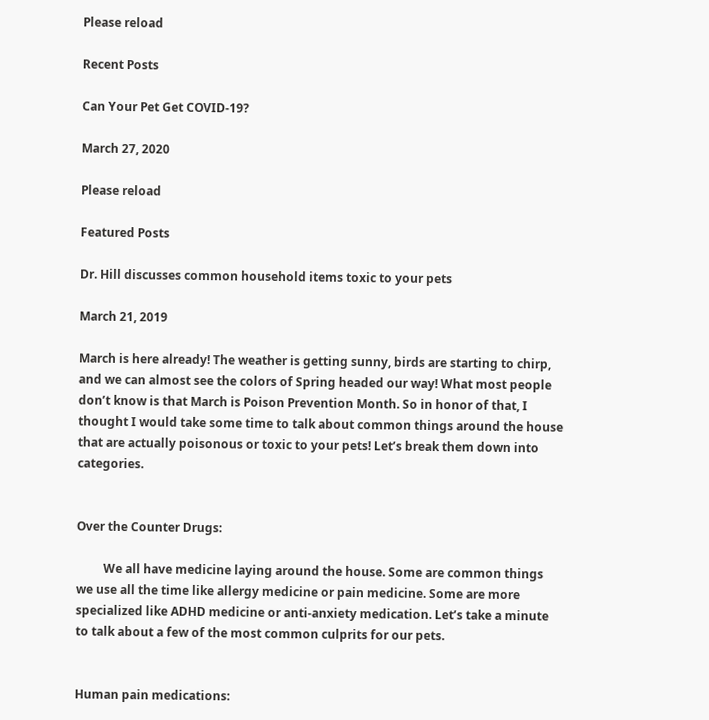Please reload

Recent Posts

Can Your Pet Get COVID-19?

March 27, 2020

Please reload

Featured Posts

Dr. Hill discusses common household items toxic to your pets

March 21, 2019

March is here already! The weather is getting sunny, birds are starting to chirp, and we can almost see the colors of Spring headed our way! What most people don’t know is that March is Poison Prevention Month. So in honor of that, I thought I would take some time to talk about common things around the house that are actually poisonous or toxic to your pets! Let’s break them down into categories.


Over the Counter Drugs:

         We all have medicine laying around the house. Some are common things we use all the time like allergy medicine or pain medicine. Some are more specialized like ADHD medicine or anti-anxiety medication. Let’s take a minute to talk about a few of the most common culprits for our pets.


Human pain medications: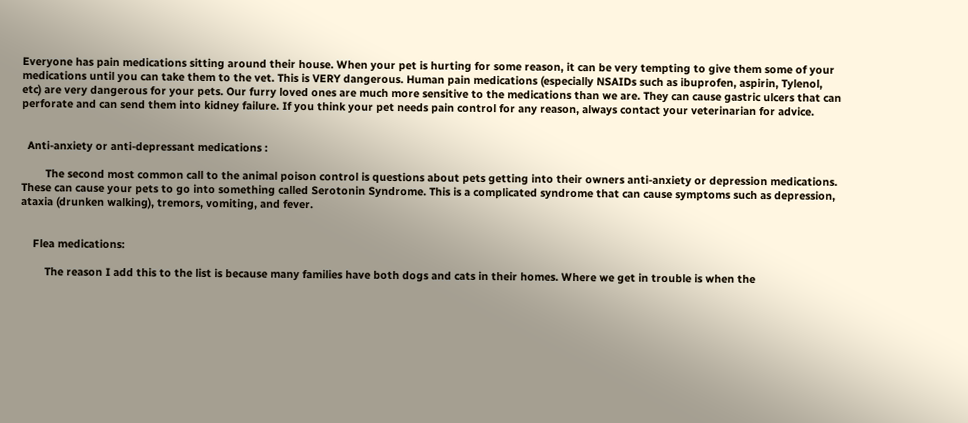Everyone has pain medications sitting around their house. When your pet is hurting for some reason, it can be very tempting to give them some of your medications until you can take them to the vet. This is VERY dangerous. Human pain medications (especially NSAIDs such as ibuprofen, aspirin, Tylenol, etc) are very dangerous for your pets. Our furry loved ones are much more sensitive to the medications than we are. They can cause gastric ulcers that can perforate and can send them into kidney failure. If you think your pet needs pain control for any reason, always contact your veterinarian for advice.


  Anti-anxiety or anti-depressant medications :

        The second most common call to the animal poison control is questions about pets getting into their owners anti-anxiety or depression medications. These can cause your pets to go into something called Serotonin Syndrome. This is a complicated syndrome that can cause symptoms such as depression, ataxia (drunken walking), tremors, vomiting, and fever.


    Flea medications:

        The reason I add this to the list is because many families have both dogs and cats in their homes. Where we get in trouble is when the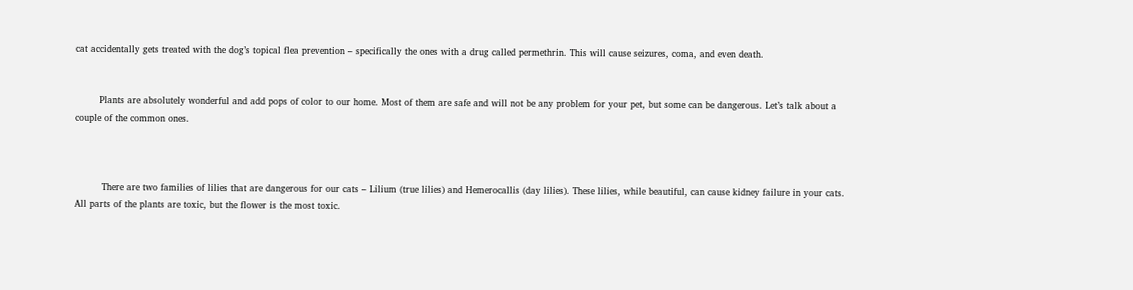cat accidentally gets treated with the dog’s topical flea prevention – specifically the ones with a drug called permethrin. This will cause seizures, coma, and even death.


        Plants are absolutely wonderful and add pops of color to our home. Most of them are safe and will not be any problem for your pet, but some can be dangerous. Let’s talk about a couple of the common ones.



         There are two families of lilies that are dangerous for our cats – Lilium (true lilies) and Hemerocallis (day lilies). These lilies, while beautiful, can cause kidney failure in your cats. All parts of the plants are toxic, but the flower is the most toxic.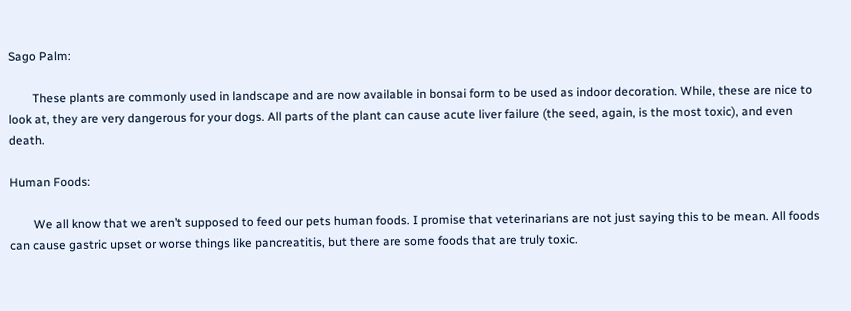Sago Palm:

        These plants are commonly used in landscape and are now available in bonsai form to be used as indoor decoration. While, these are nice to look at, they are very dangerous for your dogs. All parts of the plant can cause acute liver failure (the seed, again, is the most toxic), and even death.

Human Foods:

        We all know that we aren’t supposed to feed our pets human foods. I promise that veterinarians are not just saying this to be mean. All foods can cause gastric upset or worse things like pancreatitis, but there are some foods that are truly toxic.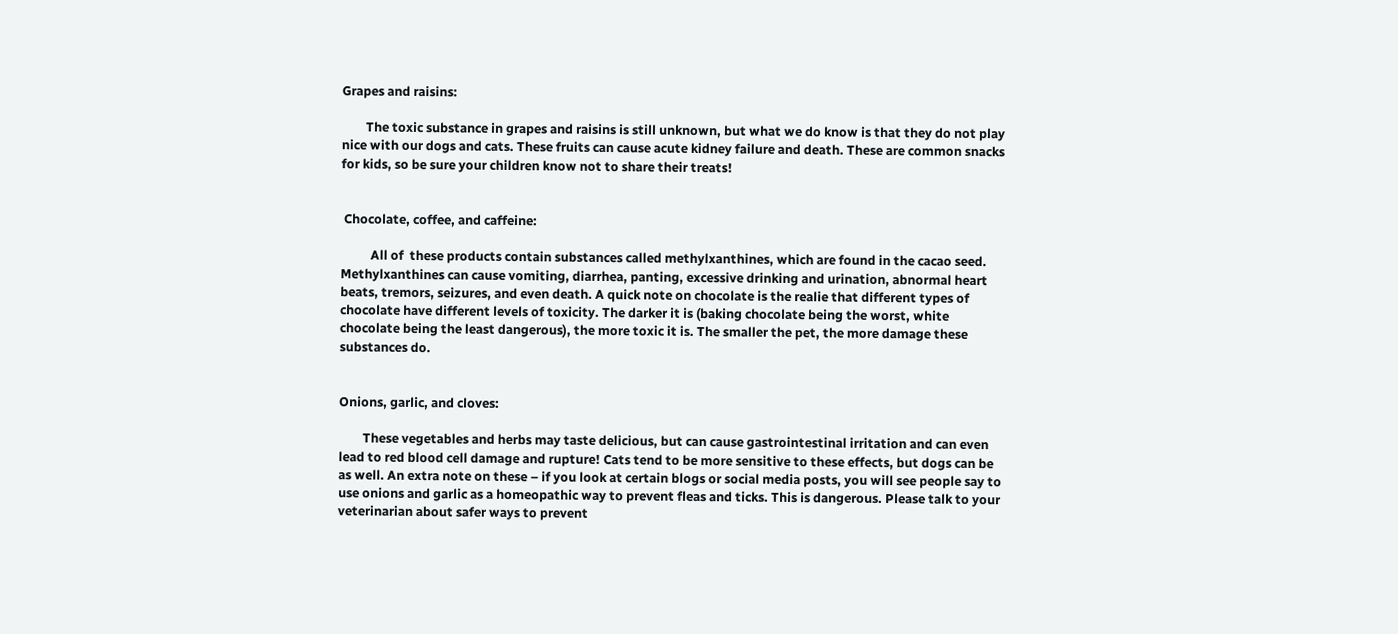Grapes and raisins:

        The toxic substance in grapes and raisins is still unknown, but what we do know is that they do not play nice with our dogs and cats. These fruits can cause acute kidney failure and death. These are common snacks for kids, so be sure your children know not to share their treats!


 Chocolate, coffee, and caffeine:

          All of  these products contain substances called methylxanthines, which are found in the cacao seed. Methylxanthines can cause vomiting, diarrhea, panting, excessive drinking and urination, abnormal heart beats, tremors, seizures, and even death. A quick note on chocolate is the realie that different types of chocolate have different levels of toxicity. The darker it is (baking chocolate being the worst, white chocolate being the least dangerous), the more toxic it is. The smaller the pet, the more damage these substances do.


Onions, garlic, and cloves:

        These vegetables and herbs may taste delicious, but can cause gastrointestinal irritation and can even lead to red blood cell damage and rupture! Cats tend to be more sensitive to these effects, but dogs can be as well. An extra note on these – if you look at certain blogs or social media posts, you will see people say to use onions and garlic as a homeopathic way to prevent fleas and ticks. This is dangerous. Please talk to your veterinarian about safer ways to prevent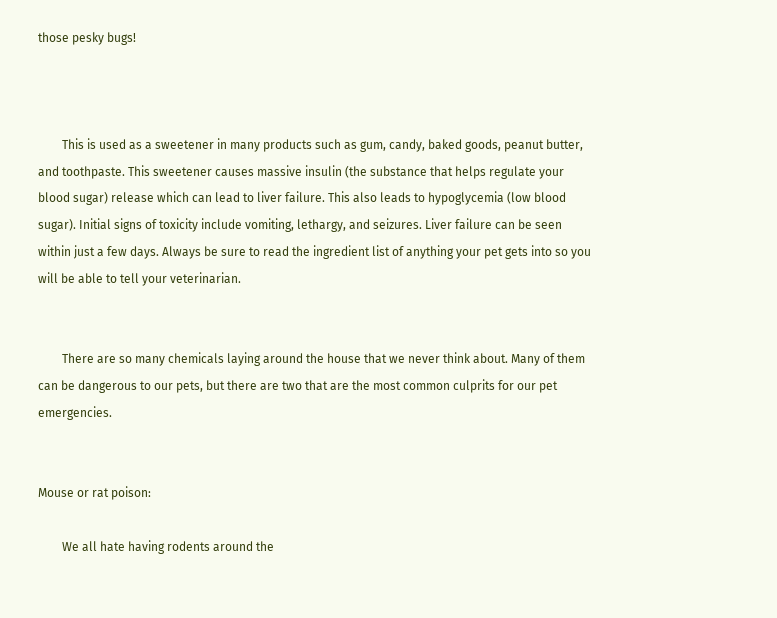those pesky bugs!



        This is used as a sweetener in many products such as gum, candy, baked goods, peanut butter, and toothpaste. This sweetener causes massive insulin (the substance that helps regulate your blood sugar) release which can lead to liver failure. This also leads to hypoglycemia (low blood sugar). Initial signs of toxicity include vomiting, lethargy, and seizures. Liver failure can be seen within just a few days. Always be sure to read the ingredient list of anything your pet gets into so you will be able to tell your veterinarian.


        There are so many chemicals laying around the house that we never think about. Many of them can be dangerous to our pets, but there are two that are the most common culprits for our pet emergencies.


Mouse or rat poison:

        We all hate having rodents around the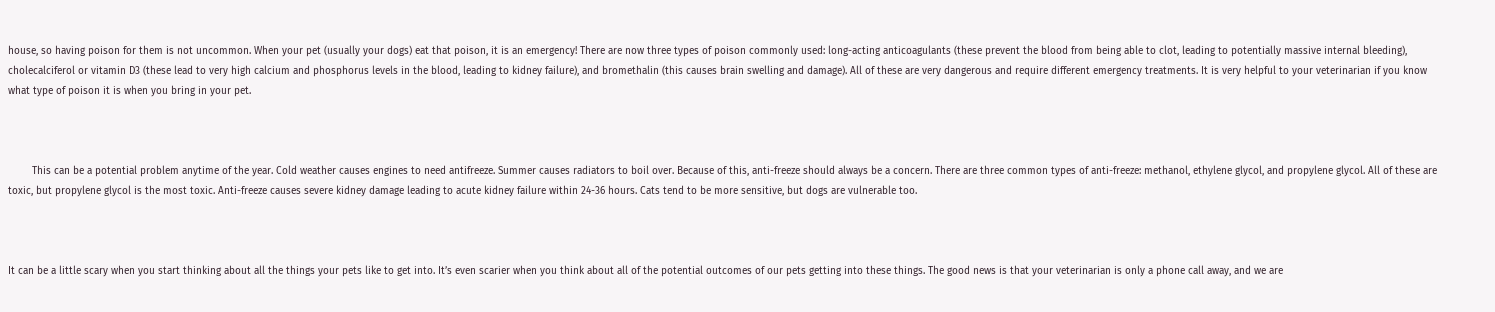house, so having poison for them is not uncommon. When your pet (usually your dogs) eat that poison, it is an emergency! There are now three types of poison commonly used: long-acting anticoagulants (these prevent the blood from being able to clot, leading to potentially massive internal bleeding), cholecalciferol or vitamin D3 (these lead to very high calcium and phosphorus levels in the blood, leading to kidney failure), and bromethalin (this causes brain swelling and damage). All of these are very dangerous and require different emergency treatments. It is very helpful to your veterinarian if you know what type of poison it is when you bring in your pet.



        This can be a potential problem anytime of the year. Cold weather causes engines to need antifreeze. Summer causes radiators to boil over. Because of this, anti-freeze should always be a concern. There are three common types of anti-freeze: methanol, ethylene glycol, and propylene glycol. All of these are toxic, but propylene glycol is the most toxic. Anti-freeze causes severe kidney damage leading to acute kidney failure within 24-36 hours. Cats tend to be more sensitive, but dogs are vulnerable too.



It can be a little scary when you start thinking about all the things your pets like to get into. It’s even scarier when you think about all of the potential outcomes of our pets getting into these things. The good news is that your veterinarian is only a phone call away, and we are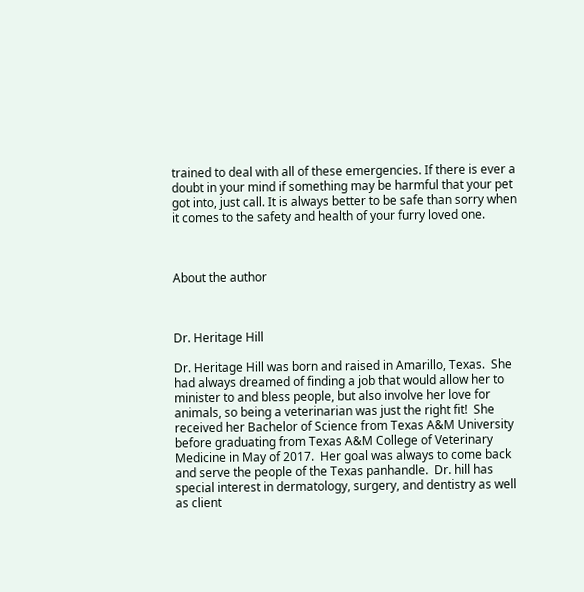trained to deal with all of these emergencies. If there is ever a doubt in your mind if something may be harmful that your pet got into, just call. It is always better to be safe than sorry when it comes to the safety and health of your furry loved one.



About the author



Dr. Heritage Hill

Dr. Heritage Hill was born and raised in Amarillo, Texas.  She had always dreamed of finding a job that would allow her to minister to and bless people, but also involve her love for animals, so being a veterinarian was just the right fit!  She received her Bachelor of Science from Texas A&M University before graduating from Texas A&M College of Veterinary Medicine in May of 2017.  Her goal was always to come back and serve the people of the Texas panhandle.  Dr. hill has special interest in dermatology, surgery, and dentistry as well as client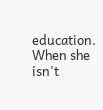education.  When she isn't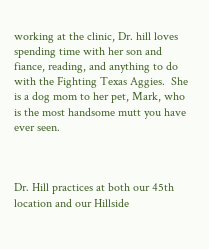working at the clinic, Dr. hill loves spending time with her son and fiance, reading, and anything to do with the Fighting Texas Aggies.  She is a dog mom to her pet, Mark, who is the most handsome mutt you have ever seen.



Dr. Hill practices at both our 45th location and our Hillside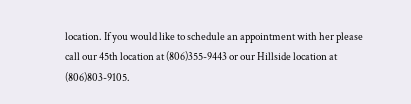location. If you would like to schedule an appointment with her please call our 45th location at (806)355-9443 or our Hillside location at (806)803-9105.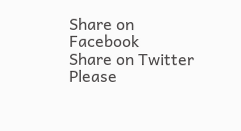Share on Facebook
Share on Twitter
Please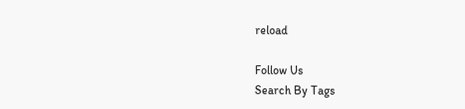reload

Follow Us
Search By Tags